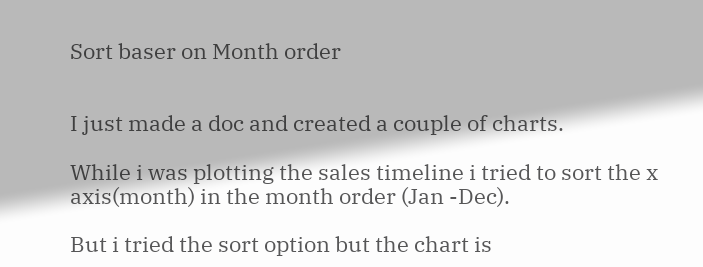Sort baser on Month order


I just made a doc and created a couple of charts.

While i was plotting the sales timeline i tried to sort the x axis(month) in the month order (Jan -Dec).

But i tried the sort option but the chart is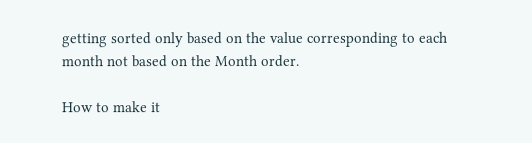getting sorted only based on the value corresponding to each month not based on the Month order.

How to make it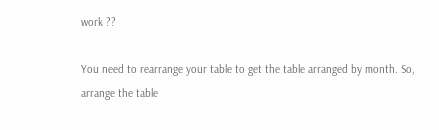work ??

You need to rearrange your table to get the table arranged by month. So, arrange the table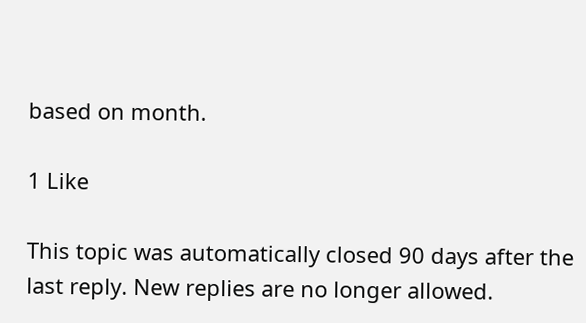based on month.

1 Like

This topic was automatically closed 90 days after the last reply. New replies are no longer allowed.